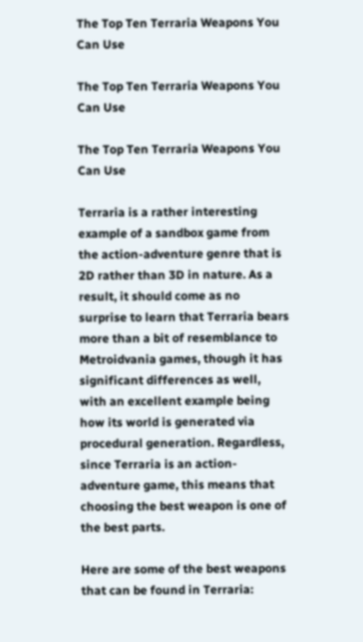The Top Ten Terraria Weapons You Can Use

The Top Ten Terraria Weapons You Can Use

The Top Ten Terraria Weapons You Can Use

Terraria is a rather interesting example of a sandbox game from the action-adventure genre that is 2D rather than 3D in nature. As a result, it should come as no surprise to learn that Terraria bears more than a bit of resemblance to Metroidvania games, though it has significant differences as well, with an excellent example being how its world is generated via procedural generation. Regardless, since Terraria is an action-adventure game, this means that choosing the best weapon is one of the best parts.

Here are some of the best weapons that can be found in Terraria: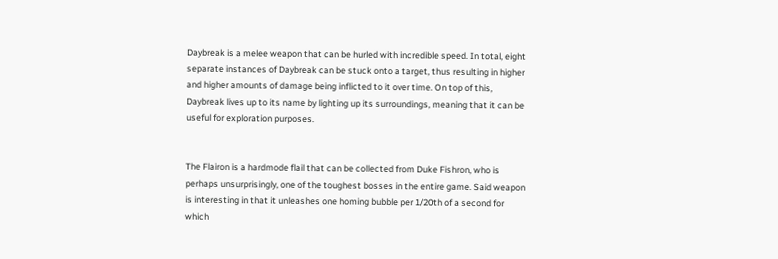Daybreak is a melee weapon that can be hurled with incredible speed. In total, eight separate instances of Daybreak can be stuck onto a target, thus resulting in higher and higher amounts of damage being inflicted to it over time. On top of this, Daybreak lives up to its name by lighting up its surroundings, meaning that it can be useful for exploration purposes.


The Flairon is a hardmode flail that can be collected from Duke Fishron, who is perhaps unsurprisingly, one of the toughest bosses in the entire game. Said weapon is interesting in that it unleashes one homing bubble per 1/20th of a second for which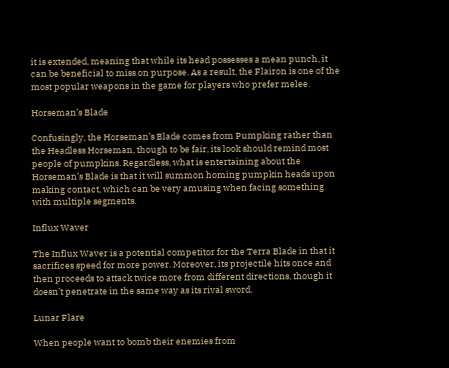it is extended, meaning that while its head possesses a mean punch, it can be beneficial to miss on purpose. As a result, the Flairon is one of the most popular weapons in the game for players who prefer melee.

Horseman’s Blade

Confusingly, the Horseman’s Blade comes from Pumpking rather than the Headless Horseman, though to be fair, its look should remind most people of pumpkins. Regardless, what is entertaining about the Horseman’s Blade is that it will summon homing pumpkin heads upon making contact, which can be very amusing when facing something with multiple segments.

Influx Waver

The Influx Waver is a potential competitor for the Terra Blade in that it sacrifices speed for more power. Moreover, its projectile hits once and then proceeds to attack twice more from different directions, though it doesn’t penetrate in the same way as its rival sword.

Lunar Flare

When people want to bomb their enemies from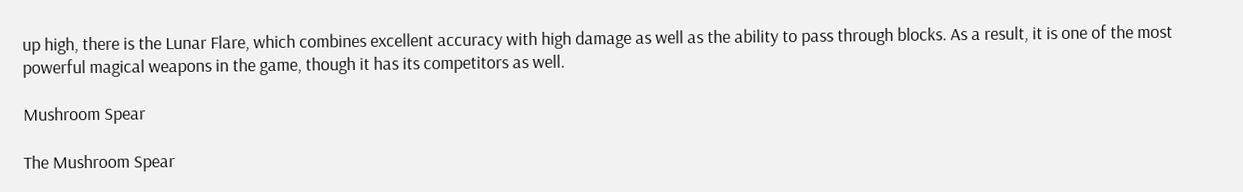up high, there is the Lunar Flare, which combines excellent accuracy with high damage as well as the ability to pass through blocks. As a result, it is one of the most powerful magical weapons in the game, though it has its competitors as well.

Mushroom Spear

The Mushroom Spear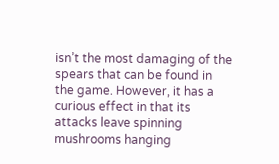isn’t the most damaging of the spears that can be found in the game. However, it has a curious effect in that its attacks leave spinning mushrooms hanging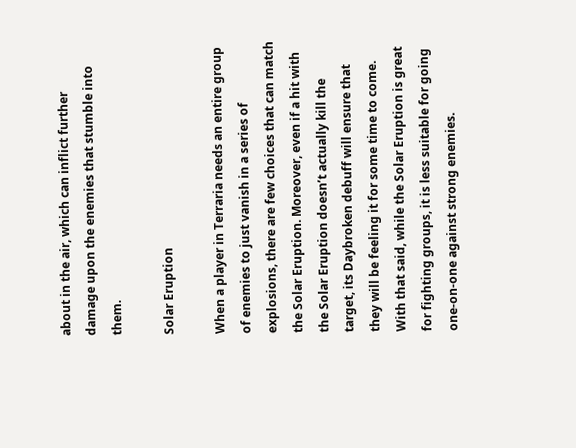about in the air, which can inflict further damage upon the enemies that stumble into them.

Solar Eruption

When a player in Terraria needs an entire group of enemies to just vanish in a series of explosions, there are few choices that can match the Solar Eruption. Moreover, even if a hit with the Solar Eruption doesn’t actually kill the target, its Daybroken debuff will ensure that they will be feeling it for some time to come. With that said, while the Solar Eruption is great for fighting groups, it is less suitable for going one-on-one against strong enemies.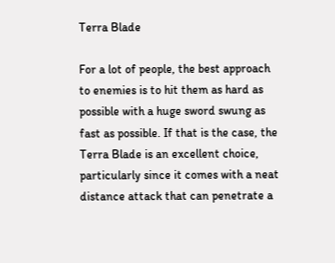Terra Blade

For a lot of people, the best approach to enemies is to hit them as hard as possible with a huge sword swung as fast as possible. If that is the case, the Terra Blade is an excellent choice, particularly since it comes with a neat distance attack that can penetrate a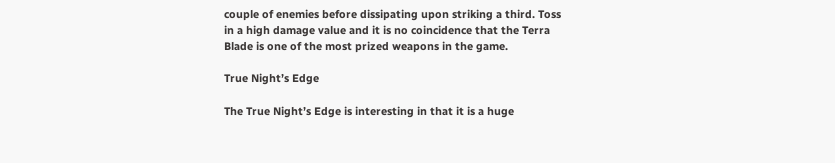couple of enemies before dissipating upon striking a third. Toss in a high damage value and it is no coincidence that the Terra Blade is one of the most prized weapons in the game.

True Night’s Edge

The True Night’s Edge is interesting in that it is a huge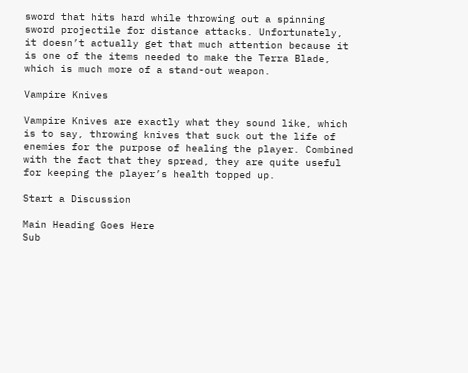sword that hits hard while throwing out a spinning sword projectile for distance attacks. Unfortunately, it doesn’t actually get that much attention because it is one of the items needed to make the Terra Blade, which is much more of a stand-out weapon.

Vampire Knives

Vampire Knives are exactly what they sound like, which is to say, throwing knives that suck out the life of enemies for the purpose of healing the player. Combined with the fact that they spread, they are quite useful for keeping the player’s health topped up.

Start a Discussion

Main Heading Goes Here
Sub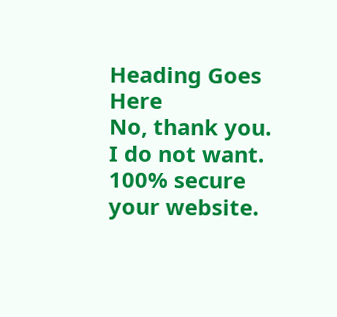Heading Goes Here
No, thank you. I do not want.
100% secure your website.